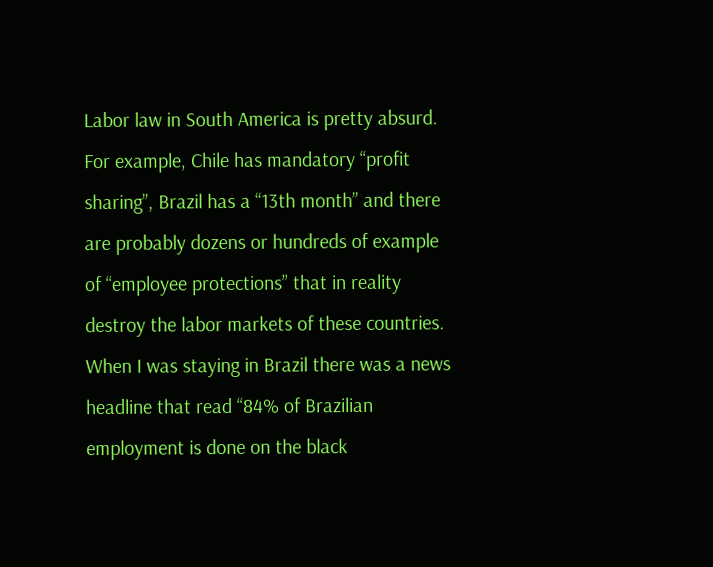Labor law in South America is pretty absurd. For example, Chile has mandatory “profit sharing”, Brazil has a “13th month” and there are probably dozens or hundreds of example of “employee protections” that in reality destroy the labor markets of these countries. When I was staying in Brazil there was a news headline that read “84% of Brazilian employment is done on the black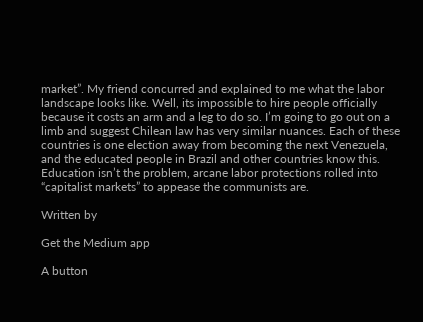market”. My friend concurred and explained to me what the labor landscape looks like. Well, its impossible to hire people officially because it costs an arm and a leg to do so. I’m going to go out on a limb and suggest Chilean law has very similar nuances. Each of these countries is one election away from becoming the next Venezuela, and the educated people in Brazil and other countries know this. Education isn’t the problem, arcane labor protections rolled into “capitalist markets” to appease the communists are.

Written by

Get the Medium app

A button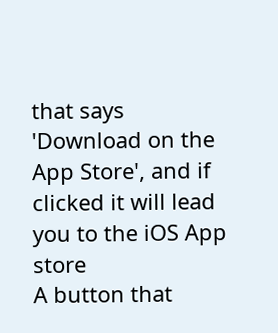that says 'Download on the App Store', and if clicked it will lead you to the iOS App store
A button that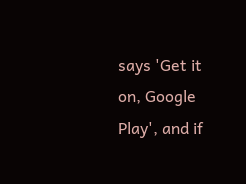says 'Get it on, Google Play', and if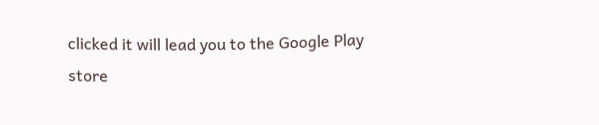clicked it will lead you to the Google Play store